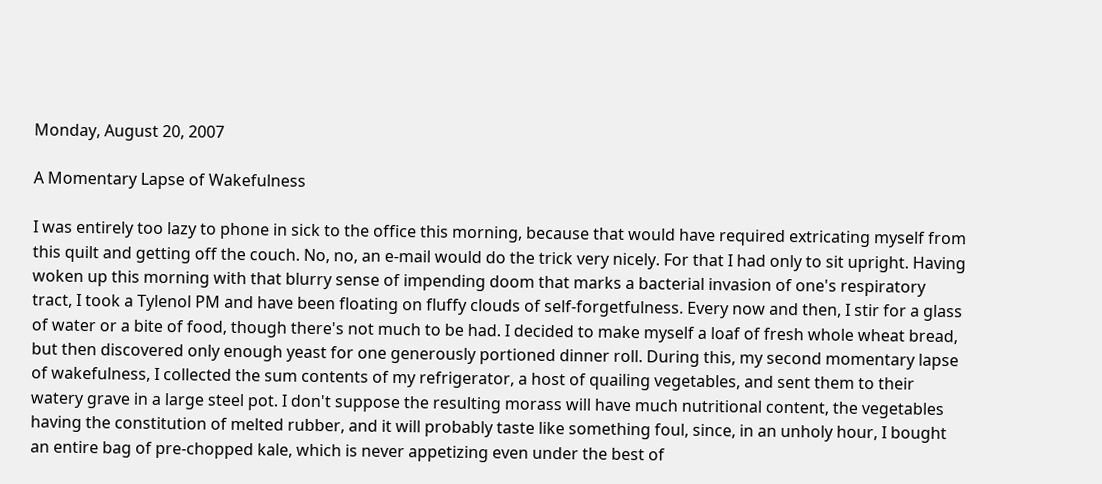Monday, August 20, 2007

A Momentary Lapse of Wakefulness

I was entirely too lazy to phone in sick to the office this morning, because that would have required extricating myself from this quilt and getting off the couch. No, no, an e-mail would do the trick very nicely. For that I had only to sit upright. Having woken up this morning with that blurry sense of impending doom that marks a bacterial invasion of one's respiratory tract, I took a Tylenol PM and have been floating on fluffy clouds of self-forgetfulness. Every now and then, I stir for a glass of water or a bite of food, though there's not much to be had. I decided to make myself a loaf of fresh whole wheat bread, but then discovered only enough yeast for one generously portioned dinner roll. During this, my second momentary lapse of wakefulness, I collected the sum contents of my refrigerator, a host of quailing vegetables, and sent them to their watery grave in a large steel pot. I don't suppose the resulting morass will have much nutritional content, the vegetables having the constitution of melted rubber, and it will probably taste like something foul, since, in an unholy hour, I bought an entire bag of pre-chopped kale, which is never appetizing even under the best of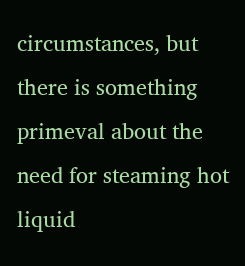circumstances, but there is something primeval about the need for steaming hot liquid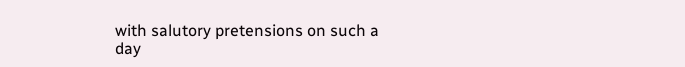with salutory pretensions on such a day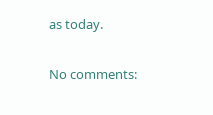as today.

No comments: